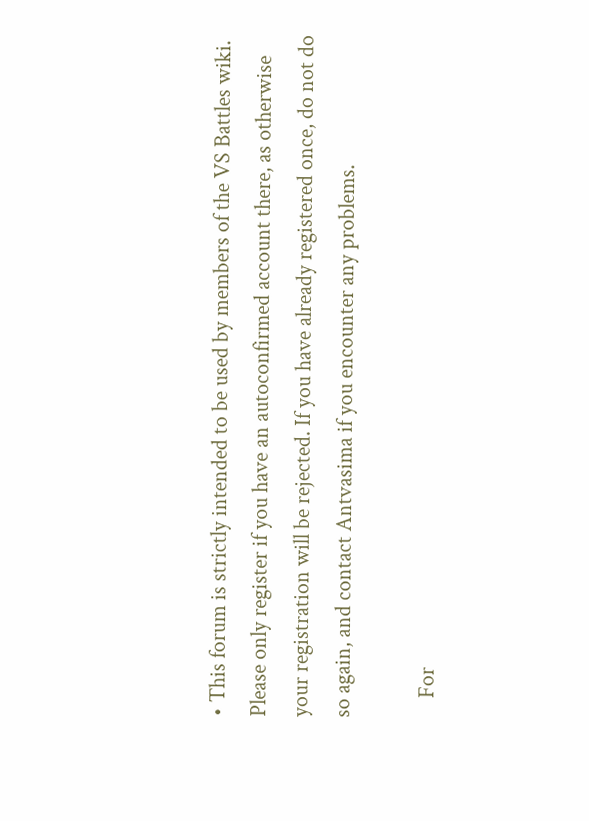• This forum is strictly intended to be used by members of the VS Battles wiki. Please only register if you have an autoconfirmed account there, as otherwise your registration will be rejected. If you have already registered once, do not do so again, and contact Antvasima if you encounter any problems.

    For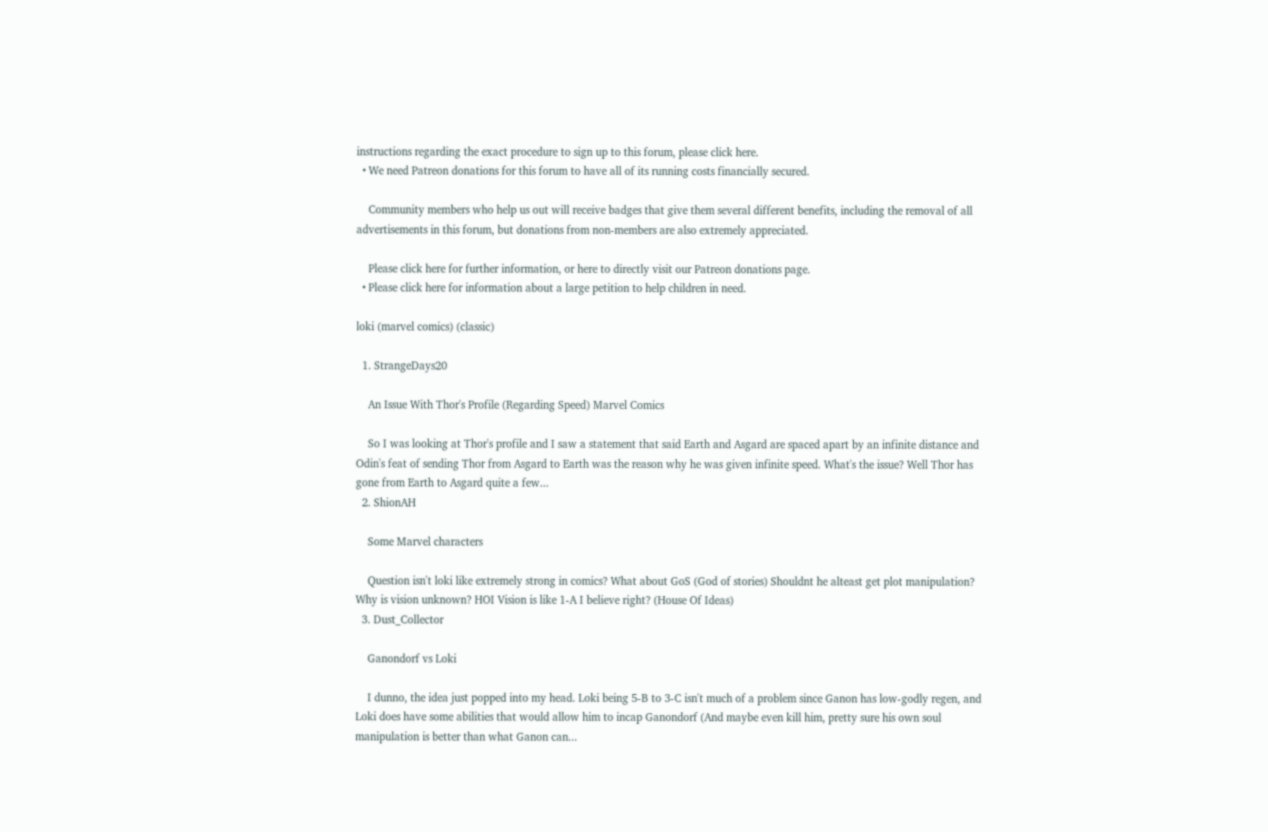instructions regarding the exact procedure to sign up to this forum, please click here.
  • We need Patreon donations for this forum to have all of its running costs financially secured.

    Community members who help us out will receive badges that give them several different benefits, including the removal of all advertisements in this forum, but donations from non-members are also extremely appreciated.

    Please click here for further information, or here to directly visit our Patreon donations page.
  • Please click here for information about a large petition to help children in need.

loki (marvel comics) (classic)

  1. StrangeDays20

    An Issue With Thor's Profile (Regarding Speed) Marvel Comics

    So I was looking at Thor's profile and I saw a statement that said Earth and Asgard are spaced apart by an infinite distance and Odin's feat of sending Thor from Asgard to Earth was the reason why he was given infinite speed. What's the issue? Well Thor has gone from Earth to Asgard quite a few...
  2. ShionAH

    Some Marvel characters

    Question isn't loki like extremely strong in comics? What about GoS (God of stories) Shouldnt he alteast get plot manipulation? Why is vision unknown? HOI Vision is like 1-A I believe right? (House Of Ideas)
  3. Dust_Collector

    Ganondorf vs Loki

    I dunno, the idea just popped into my head. Loki being 5-B to 3-C isn't much of a problem since Ganon has low-godly regen, and Loki does have some abilities that would allow him to incap Ganondorf (And maybe even kill him, pretty sure his own soul manipulation is better than what Ganon can...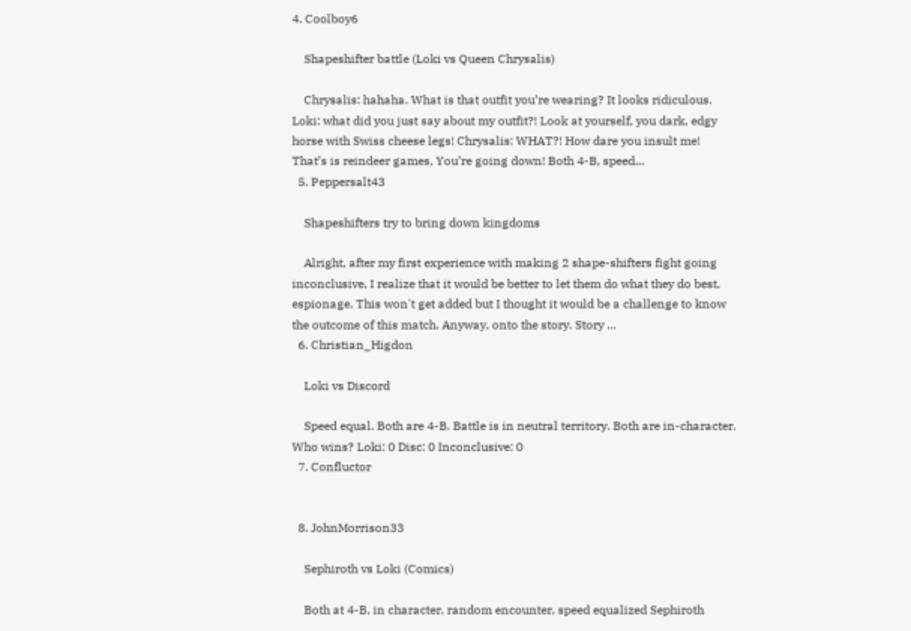4. Coolboy6

    Shapeshifter battle (Loki vs Queen Chrysalis)

    Chrysalis: hahaha. What is that outfit you’re wearing? It looks ridiculous. Loki: what did you just say about my outfit?! Look at yourself, you dark, edgy horse with Swiss cheese legs! Chrysalis: WHAT?! How dare you insult me! That’s is reindeer games, You’re going down! Both 4-B, speed...
  5. Peppersalt43

    Shapeshifters try to bring down kingdoms

    Alright, after my first experience with making 2 shape-shifters fight going inconclusive, I realize that it would be better to let them do what they do best, espionage. This won't get added but I thought it would be a challenge to know the outcome of this match. Anyway, onto the story. Story ...
  6. Christian_Higdon

    Loki vs Discord

    Speed equal. Both are 4-B. Battle is in neutral territory. Both are in-character. Who wins? Loki: 0 Disc: 0 Inconclusive: 0
  7. Confluctor


  8. JohnMorrison33

    Sephiroth vs Loki (Comics)

    Both at 4-B, in character, random encounter, speed equalized Sephiroth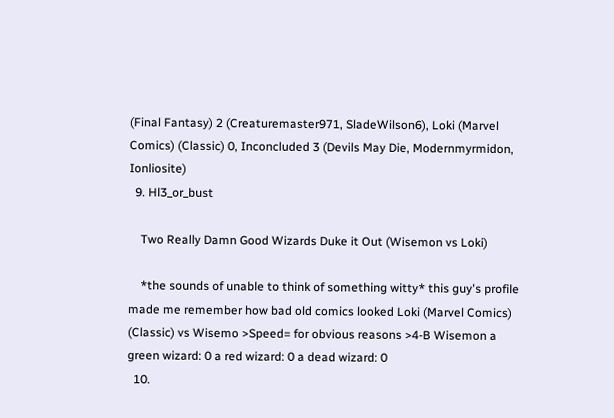(Final Fantasy) 2 (Creaturemaster971, SladeWilson6), Loki (Marvel Comics) (Classic) 0, Inconcluded 3 (Devils May Die, Modernmyrmidon, Ionliosite)
  9. Hl3_or_bust

    Two Really Damn Good Wizards Duke it Out (Wisemon vs Loki)

    *the sounds of unable to think of something witty* this guy's profile made me remember how bad old comics looked Loki (Marvel Comics) (Classic) vs Wisemo >Speed= for obvious reasons >4-B Wisemon a green wizard: 0 a red wizard: 0 a dead wizard: 0
  10.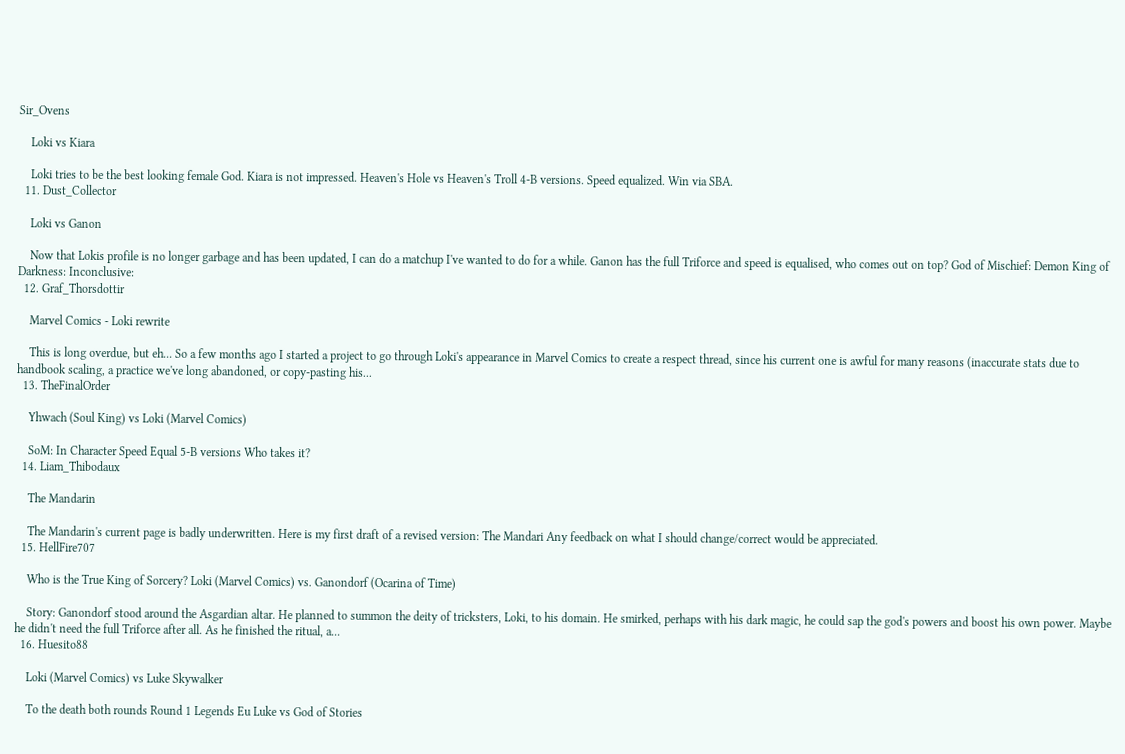Sir_Ovens

    Loki vs Kiara

    Loki tries to be the best looking female God. Kiara is not impressed. Heaven's Hole vs Heaven's Troll 4-B versions. Speed equalized. Win via SBA.
  11. Dust_Collector

    Loki vs Ganon

    Now that Lokis profile is no longer garbage and has been updated, I can do a matchup I've wanted to do for a while. Ganon has the full Triforce and speed is equalised, who comes out on top? God of Mischief: Demon King of Darkness: Inconclusive:
  12. Graf_Thorsdottir

    Marvel Comics - Loki rewrite

    This is long overdue, but eh... So a few months ago I started a project to go through Loki's appearance in Marvel Comics to create a respect thread, since his current one is awful for many reasons (inaccurate stats due to handbook scaling, a practice we've long abandoned, or copy-pasting his...
  13. TheFinalOrder

    Yhwach (Soul King) vs Loki (Marvel Comics)

    SoM: In Character Speed Equal 5-B versions Who takes it?
  14. Liam_Thibodaux

    The Mandarin

    The Mandarin's current page is badly underwritten. Here is my first draft of a revised version: The Mandari Any feedback on what I should change/correct would be appreciated.
  15. HellFire707

    Who is the True King of Sorcery? Loki (Marvel Comics) vs. Ganondorf (Ocarina of Time)

    Story: Ganondorf stood around the Asgardian altar. He planned to summon the deity of tricksters, Loki, to his domain. He smirked, perhaps with his dark magic, he could sap the god's powers and boost his own power. Maybe he didn't need the full Triforce after all. As he finished the ritual, a...
  16. Huesito88

    Loki (Marvel Comics) vs Luke Skywalker

    To the death both rounds Round 1 Legends Eu Luke vs God of Stories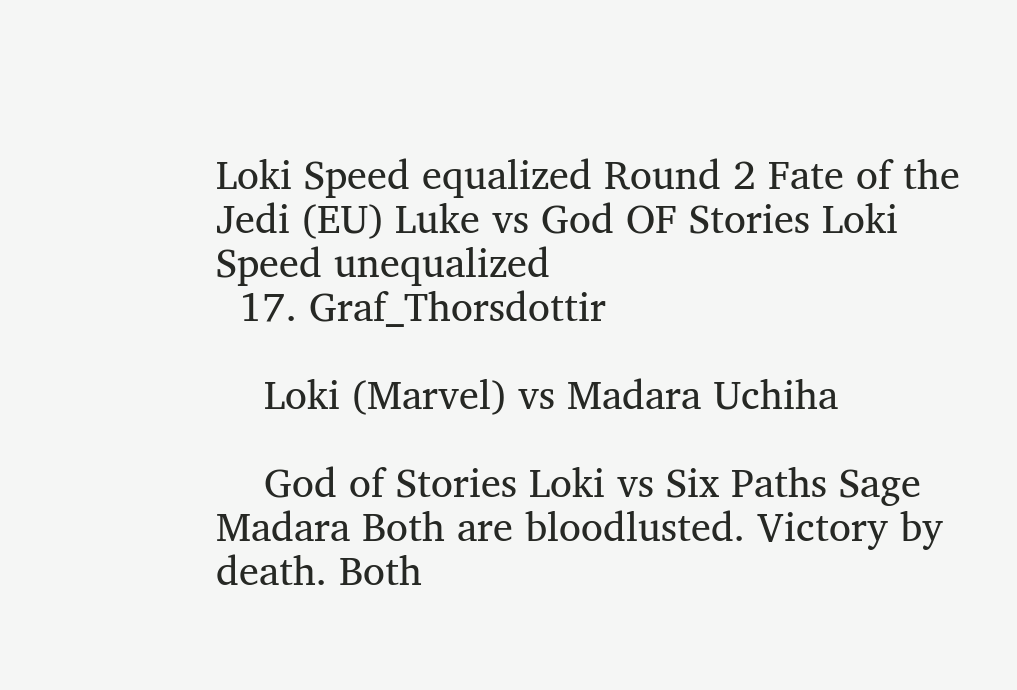Loki Speed equalized Round 2 Fate of the Jedi (EU) Luke vs God OF Stories Loki Speed unequalized
  17. Graf_Thorsdottir

    Loki (Marvel) vs Madara Uchiha

    God of Stories Loki vs Six Paths Sage Madara Both are bloodlusted. Victory by death. Both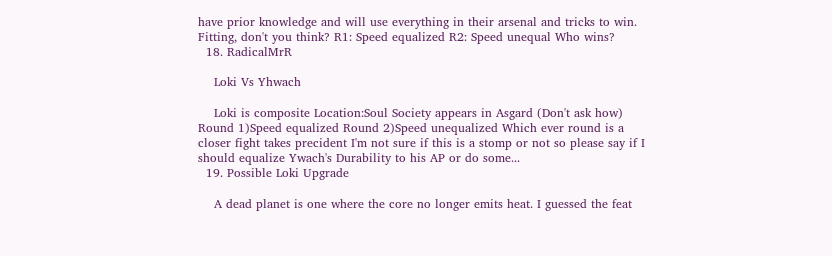have prior knowledge and will use everything in their arsenal and tricks to win. Fitting, don't you think? R1: Speed equalized R2: Speed unequal Who wins?
  18. RadicalMrR

    Loki Vs Yhwach

    Loki is composite Location:Soul Society appears in Asgard (Don't ask how) Round 1)Speed equalized Round 2)Speed unequalized Which ever round is a closer fight takes precident I'm not sure if this is a stomp or not so please say if I should equalize Ywach's Durability to his AP or do some...
  19. Possible Loki Upgrade

    A dead planet is one where the core no longer emits heat. I guessed the feat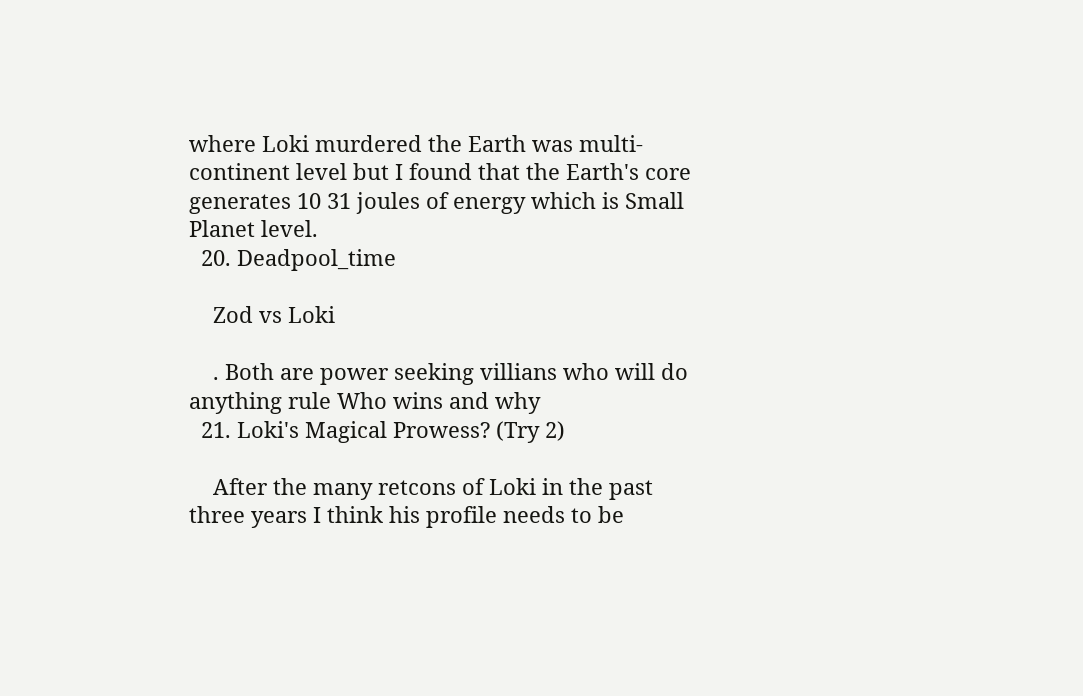where Loki murdered the Earth was multi-continent level but I found that the Earth's core generates 10 31 joules of energy which is Small Planet level.
  20. Deadpool_time

    Zod vs Loki

    . Both are power seeking villians who will do anything rule Who wins and why
  21. Loki's Magical Prowess? (Try 2)

    After the many retcons of Loki in the past three years I think his profile needs to be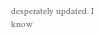desperately updated. I know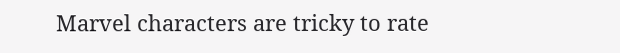Marvel characters are tricky to rate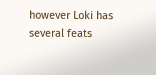however Loki has several feats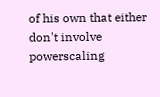of his own that either don't involve powerscaling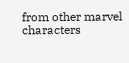from other marvel characters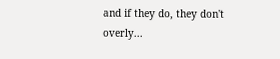and if they do, they don't overly...